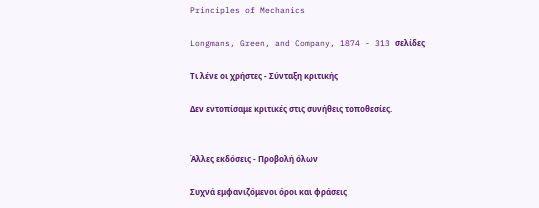Principles of Mechanics

Longmans, Green, and Company, 1874 - 313 σελίδες

Τι λένε οι χρήστες - Σύνταξη κριτικής

Δεν εντοπίσαμε κριτικές στις συνήθεις τοποθεσίες.


Άλλες εκδόσεις - Προβολή όλων

Συχνά εμφανιζόμενοι όροι και φράσεις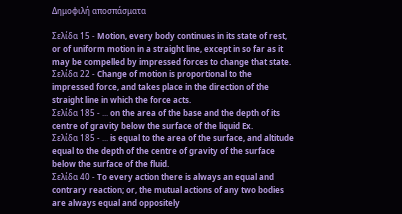Δημοφιλή αποσπάσματα

Σελίδα 15 - Motion, every body continues in its state of rest, or of uniform motion in a straight line, except in so far as it may be compelled by impressed forces to change that state.
Σελίδα 22 - Change of motion is proportional to the impressed force, and takes place in the direction of the straight line in which the force acts.
Σελίδα 185 - ... on the area of the base and the depth of its centre of gravity below the surface of the liquid Ex.
Σελίδα 185 - ... is equal to the area of the surface, and altitude equal to the depth of the centre of gravity of the surface below the surface of the fluid.
Σελίδα 40 - To every action there is always an equal and contrary reaction; or, the mutual actions of any two bodies are always equal and oppositely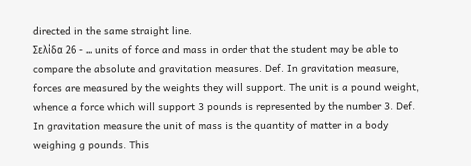directed in the same straight line.
Σελίδα 26 - ... units of force and mass in order that the student may be able to compare the absolute and gravitation measures. Def. In gravitation measure, forces are measured by the weights they will support. The unit is a pound weight, whence a force which will support 3 pounds is represented by the number 3. Def. In gravitation measure the unit of mass is the quantity of matter in a body weighing g pounds. This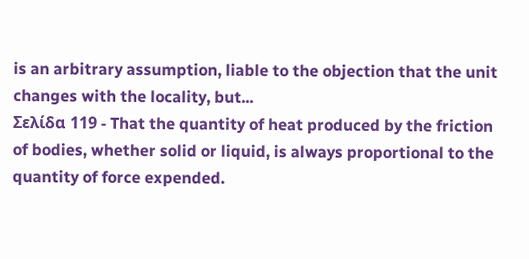is an arbitrary assumption, liable to the objection that the unit changes with the locality, but...
Σελίδα 119 - That the quantity of heat produced by the friction of bodies, whether solid or liquid, is always proportional to the quantity of force expended.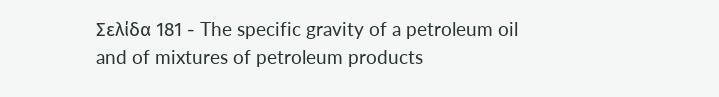Σελίδα 181 - The specific gravity of a petroleum oil and of mixtures of petroleum products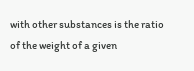with other substances is the ratio of the weight of a given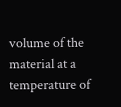volume of the material at a temperature of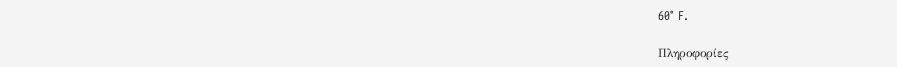60° F.

Πληροφορίες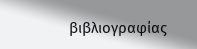βιβλιογραφίας